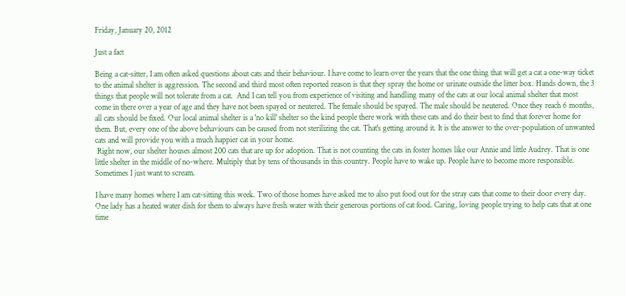Friday, January 20, 2012

Just a fact

Being a cat-sitter, I am often asked questions about cats and their behaviour. I have come to learn over the years that the one thing that will get a cat a one-way ticket to the animal shelter is aggression. The second and third most often reported reason is that they spray the home or urinate outside the litter box. Hands down, the 3 things that people will not tolerate from a cat.  And I can tell you from experience of visiting and handling many of the cats at our local animal shelter that most come in there over a year of age and they have not been spayed or neutered. The female should be spayed. The male should be neutered. Once they reach 6 months, all cats should be fixed. Our local animal shelter is a 'no kill' shelter so the kind people there work with these cats and do their best to find that forever home for them. But, every one of the above behaviours can be caused from not sterilizing the cat. That's getting around it. It is the answer to the over-population of unwanted cats and will provide you with a much happier cat in your home.
 Right now, our shelter houses almost 200 cats that are up for adoption. That is not counting the cats in foster homes like our Annie and little Audrey. That is one little shelter in the middle of no-where. Multiply that by tens of thousands in this country. People have to wake up. People have to become more responsible. Sometimes I just want to scream.

I have many homes where I am cat-sitting this week. Two of those homes have asked me to also put food out for the stray cats that come to their door every day. One lady has a heated water dish for them to always have fresh water with their generous portions of cat food. Caring, loving people trying to help cats that at one time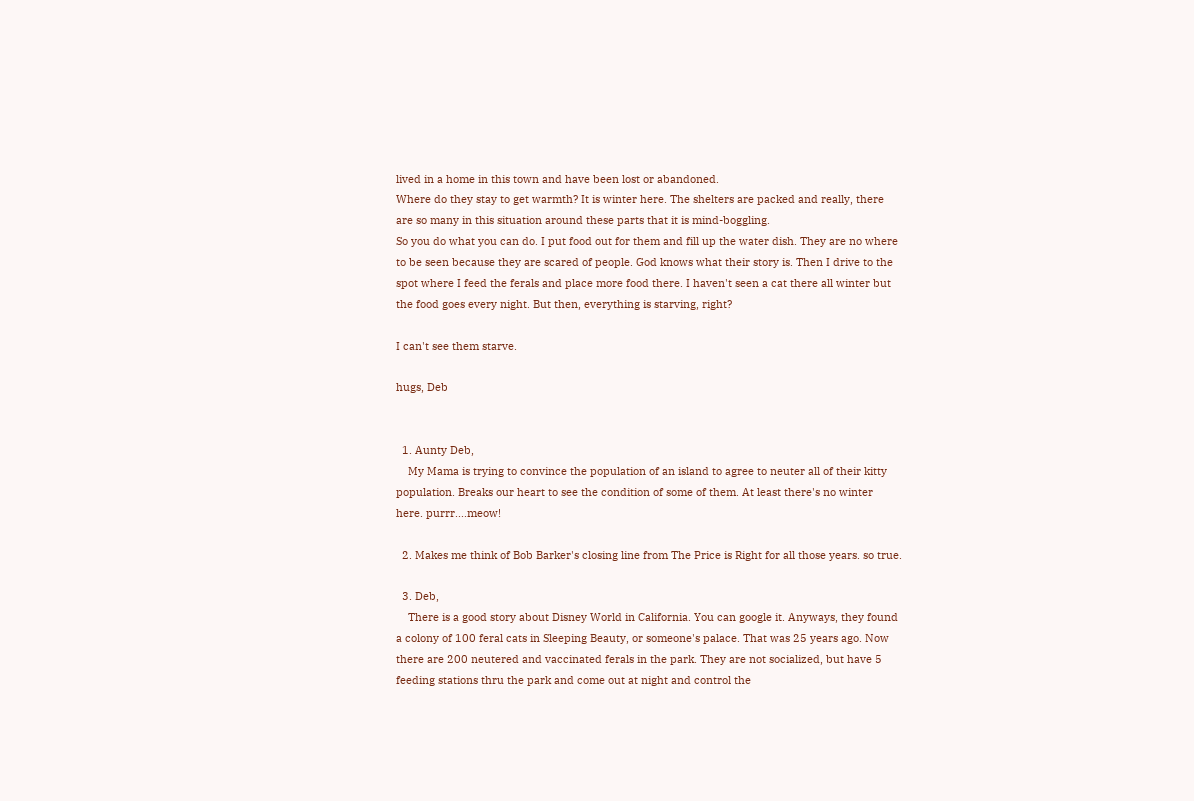lived in a home in this town and have been lost or abandoned.
Where do they stay to get warmth? It is winter here. The shelters are packed and really, there are so many in this situation around these parts that it is mind-boggling.
So you do what you can do. I put food out for them and fill up the water dish. They are no where to be seen because they are scared of people. God knows what their story is. Then I drive to the spot where I feed the ferals and place more food there. I haven't seen a cat there all winter but the food goes every night. But then, everything is starving, right?

I can't see them starve.

hugs, Deb


  1. Aunty Deb,
    My Mama is trying to convince the population of an island to agree to neuter all of their kitty population. Breaks our heart to see the condition of some of them. At least there's no winter here. purrr....meow!

  2. Makes me think of Bob Barker's closing line from The Price is Right for all those years. so true.

  3. Deb,
    There is a good story about Disney World in California. You can google it. Anyways, they found a colony of 100 feral cats in Sleeping Beauty, or someone's palace. That was 25 years ago. Now there are 200 neutered and vaccinated ferals in the park. They are not socialized, but have 5 feeding stations thru the park and come out at night and control the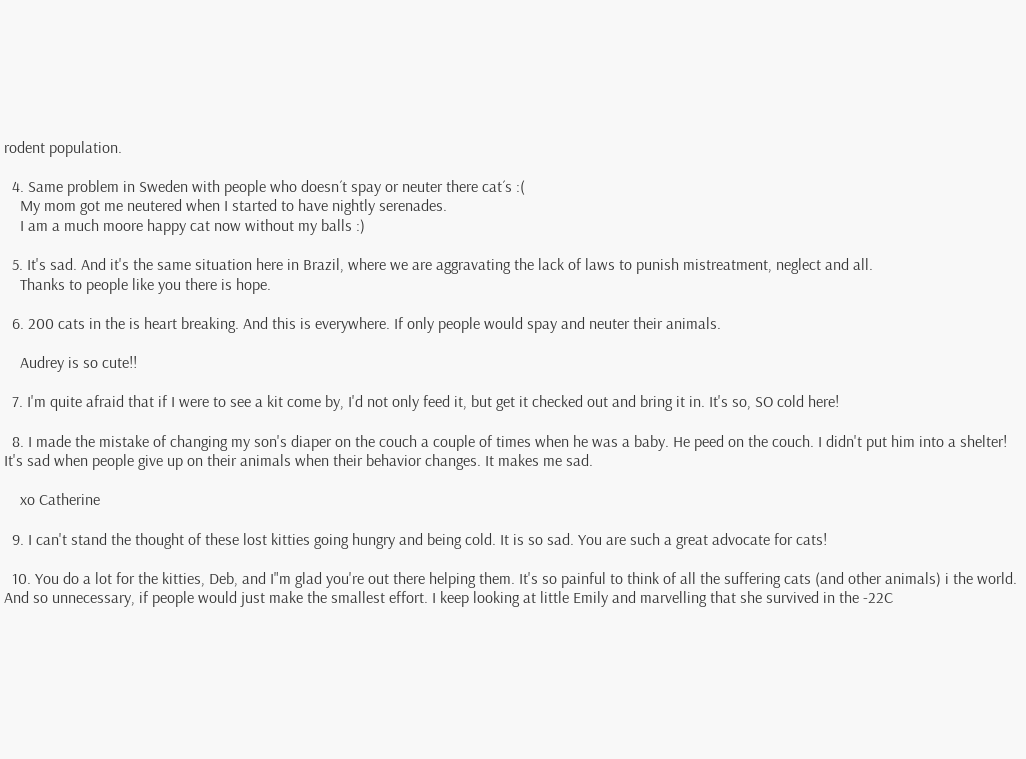rodent population.

  4. Same problem in Sweden with people who doesn´t spay or neuter there cat´s :(
    My mom got me neutered when I started to have nightly serenades.
    I am a much moore happy cat now without my balls :)

  5. It's sad. And it's the same situation here in Brazil, where we are aggravating the lack of laws to punish mistreatment, neglect and all.
    Thanks to people like you there is hope.

  6. 200 cats in the is heart breaking. And this is everywhere. If only people would spay and neuter their animals.

    Audrey is so cute!!

  7. I'm quite afraid that if I were to see a kit come by, I'd not only feed it, but get it checked out and bring it in. It's so, SO cold here!

  8. I made the mistake of changing my son's diaper on the couch a couple of times when he was a baby. He peed on the couch. I didn't put him into a shelter! It's sad when people give up on their animals when their behavior changes. It makes me sad.

    xo Catherine

  9. I can't stand the thought of these lost kitties going hungry and being cold. It is so sad. You are such a great advocate for cats!

  10. You do a lot for the kitties, Deb, and I"m glad you're out there helping them. It's so painful to think of all the suffering cats (and other animals) i the world. And so unnecessary, if people would just make the smallest effort. I keep looking at little Emily and marvelling that she survived in the -22C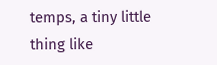temps, a tiny little thing like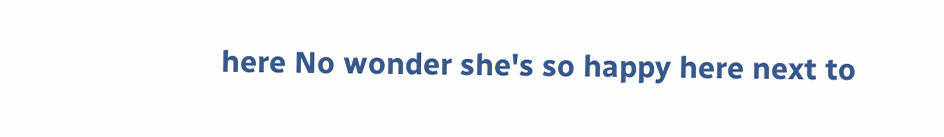here No wonder she's so happy here next to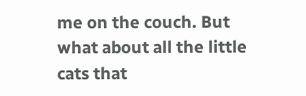me on the couch. But what about all the little cats that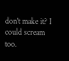don't make it? I could scream too.